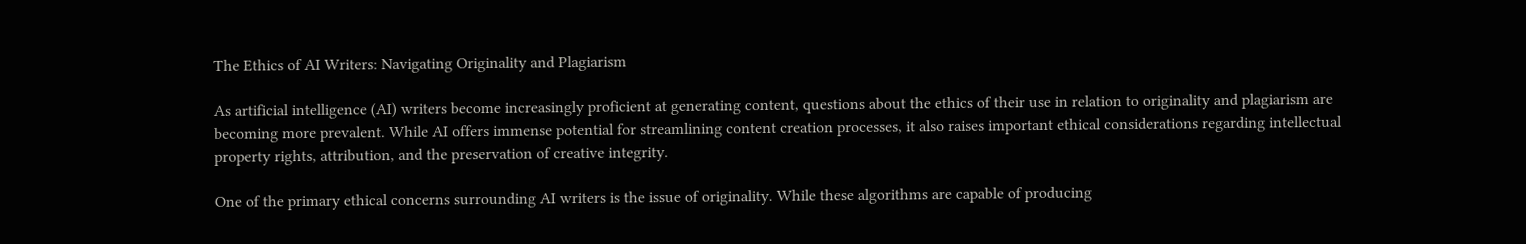The Ethics of AI Writers: Navigating Originality and Plagiarism

As artificial intelligence (AI) writers become increasingly proficient at generating content, questions about the ethics of their use in relation to originality and plagiarism are becoming more prevalent. While AI offers immense potential for streamlining content creation processes, it also raises important ethical considerations regarding intellectual property rights, attribution, and the preservation of creative integrity.

One of the primary ethical concerns surrounding AI writers is the issue of originality. While these algorithms are capable of producing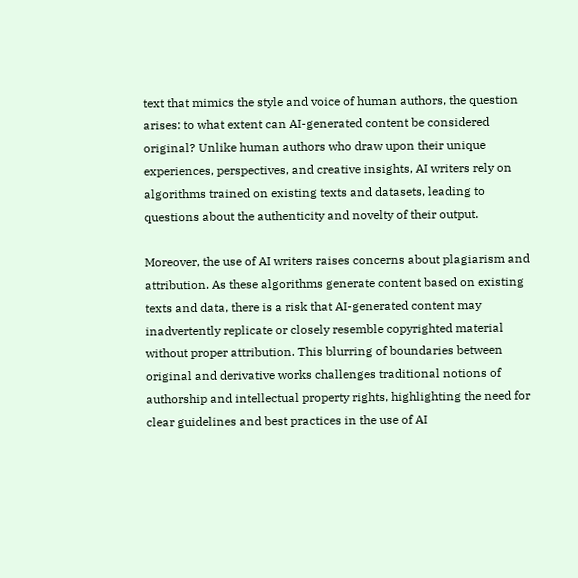text that mimics the style and voice of human authors, the question arises: to what extent can AI-generated content be considered original? Unlike human authors who draw upon their unique experiences, perspectives, and creative insights, AI writers rely on algorithms trained on existing texts and datasets, leading to questions about the authenticity and novelty of their output.

Moreover, the use of AI writers raises concerns about plagiarism and attribution. As these algorithms generate content based on existing texts and data, there is a risk that AI-generated content may inadvertently replicate or closely resemble copyrighted material without proper attribution. This blurring of boundaries between original and derivative works challenges traditional notions of authorship and intellectual property rights, highlighting the need for clear guidelines and best practices in the use of AI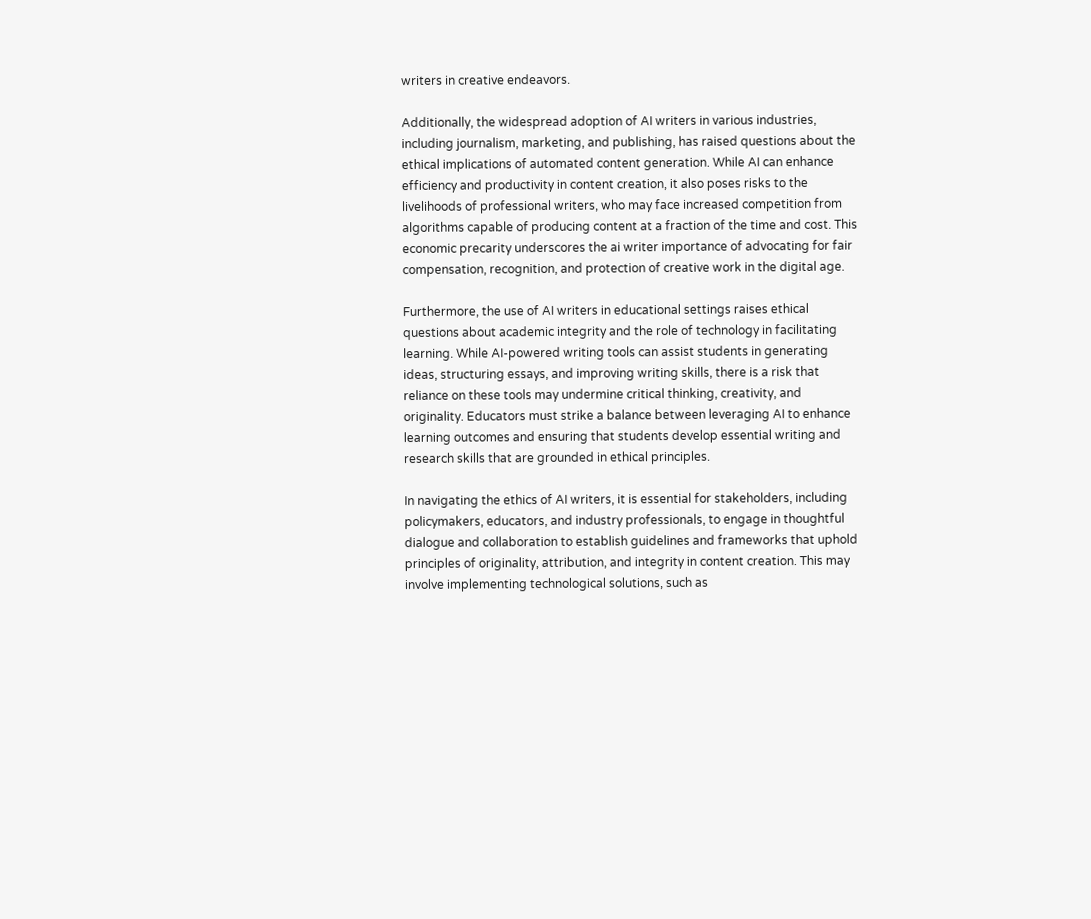writers in creative endeavors.

Additionally, the widespread adoption of AI writers in various industries, including journalism, marketing, and publishing, has raised questions about the ethical implications of automated content generation. While AI can enhance efficiency and productivity in content creation, it also poses risks to the livelihoods of professional writers, who may face increased competition from algorithms capable of producing content at a fraction of the time and cost. This economic precarity underscores the ai writer importance of advocating for fair compensation, recognition, and protection of creative work in the digital age.

Furthermore, the use of AI writers in educational settings raises ethical questions about academic integrity and the role of technology in facilitating learning. While AI-powered writing tools can assist students in generating ideas, structuring essays, and improving writing skills, there is a risk that reliance on these tools may undermine critical thinking, creativity, and originality. Educators must strike a balance between leveraging AI to enhance learning outcomes and ensuring that students develop essential writing and research skills that are grounded in ethical principles.

In navigating the ethics of AI writers, it is essential for stakeholders, including policymakers, educators, and industry professionals, to engage in thoughtful dialogue and collaboration to establish guidelines and frameworks that uphold principles of originality, attribution, and integrity in content creation. This may involve implementing technological solutions, such as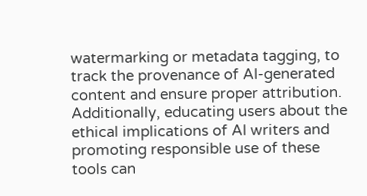watermarking or metadata tagging, to track the provenance of AI-generated content and ensure proper attribution. Additionally, educating users about the ethical implications of AI writers and promoting responsible use of these tools can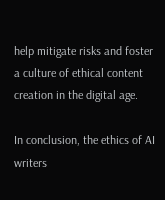help mitigate risks and foster a culture of ethical content creation in the digital age.

In conclusion, the ethics of AI writers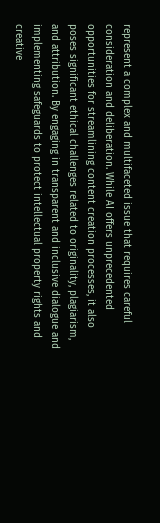represent a complex and multifaceted issue that requires careful consideration and deliberation. While AI offers unprecedented opportunities for streamlining content creation processes, it also poses significant ethical challenges related to originality, plagiarism, and attribution. By engaging in transparent and inclusive dialogue and implementing safeguards to protect intellectual property rights and creative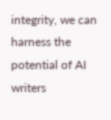integrity, we can harness the potential of AI writers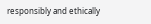responsibly and ethically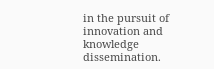in the pursuit of innovation and knowledge dissemination.